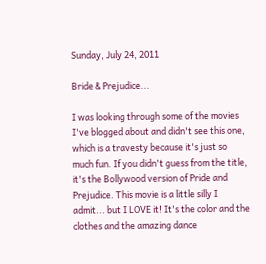Sunday, July 24, 2011

Bride & Prejudice...

I was looking through some of the movies I've blogged about and didn't see this one, which is a travesty because it's just so much fun. If you didn't guess from the title, it's the Bollywood version of Pride and Prejudice. This movie is a little silly I admit... but I LOVE it! It's the color and the clothes and the amazing dance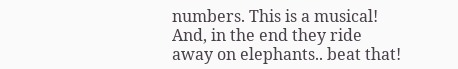numbers. This is a musical! And, in the end they ride away on elephants.. beat that!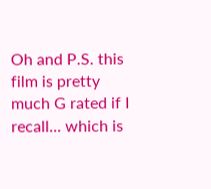Oh and P.S. this film is pretty much G rated if I recall... which is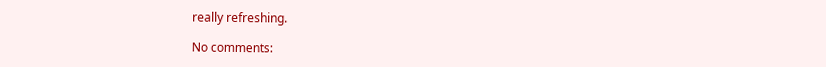really refreshing.

No comments: